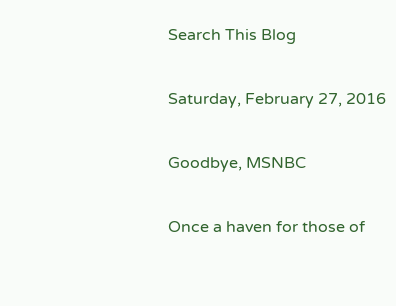Search This Blog

Saturday, February 27, 2016

Goodbye, MSNBC

Once a haven for those of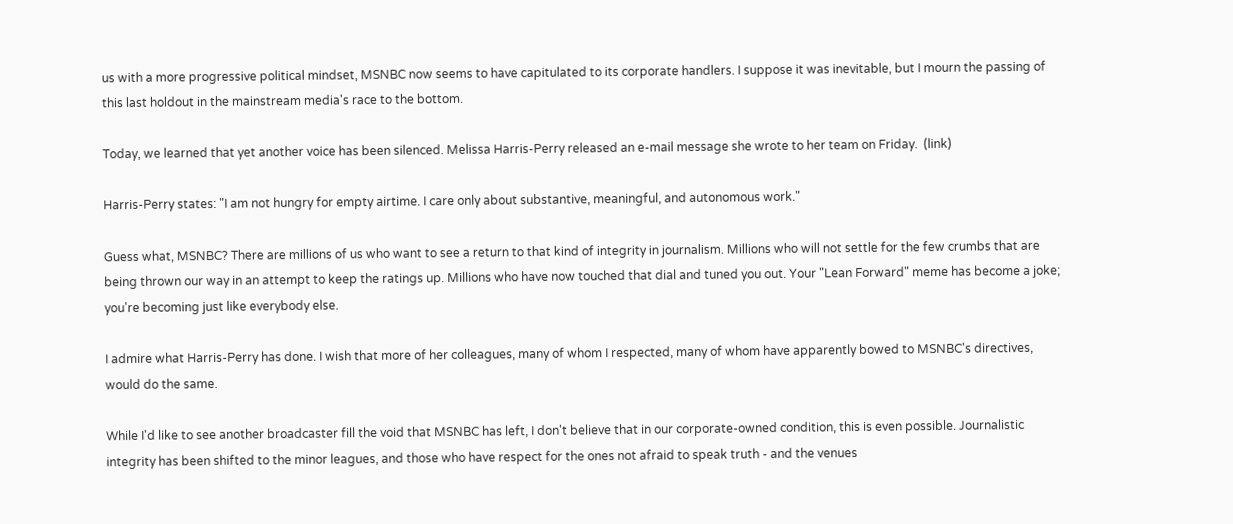us with a more progressive political mindset, MSNBC now seems to have capitulated to its corporate handlers. I suppose it was inevitable, but I mourn the passing of this last holdout in the mainstream media's race to the bottom.

Today, we learned that yet another voice has been silenced. Melissa Harris-Perry released an e-mail message she wrote to her team on Friday.  (link)

Harris-Perry states: "I am not hungry for empty airtime. I care only about substantive, meaningful, and autonomous work."

Guess what, MSNBC? There are millions of us who want to see a return to that kind of integrity in journalism. Millions who will not settle for the few crumbs that are being thrown our way in an attempt to keep the ratings up. Millions who have now touched that dial and tuned you out. Your "Lean Forward" meme has become a joke; you're becoming just like everybody else.

I admire what Harris-Perry has done. I wish that more of her colleagues, many of whom I respected, many of whom have apparently bowed to MSNBC's directives, would do the same.

While I'd like to see another broadcaster fill the void that MSNBC has left, I don't believe that in our corporate-owned condition, this is even possible. Journalistic integrity has been shifted to the minor leagues, and those who have respect for the ones not afraid to speak truth - and the venues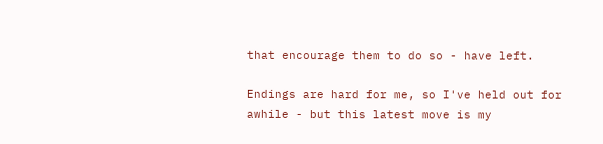that encourage them to do so - have left.

Endings are hard for me, so I've held out for awhile - but this latest move is my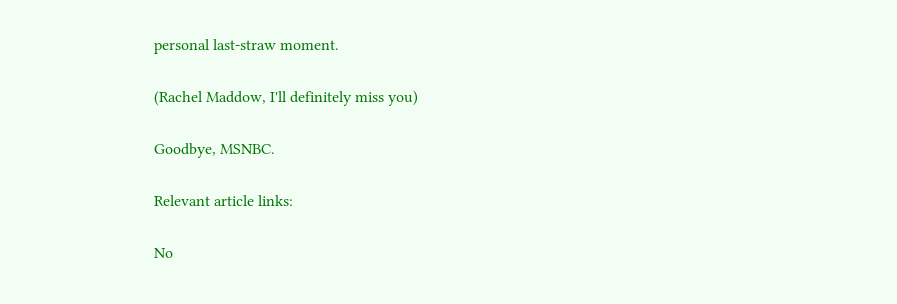personal last-straw moment.

(Rachel Maddow, I'll definitely miss you)

Goodbye, MSNBC.

Relevant article links:

No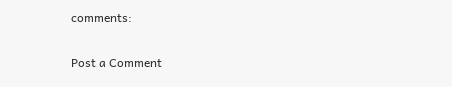comments:

Post a Comment